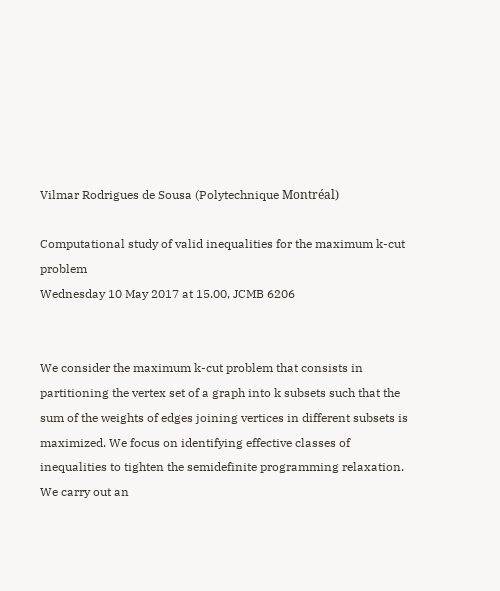Vilmar Rodrigues de Sousa (Polytechnique Montréal)

Computational study of valid inequalities for the maximum k-cut problem
Wednesday 10 May 2017 at 15.00, JCMB 6206


We consider the maximum k-cut problem that consists in partitioning the vertex set of a graph into k subsets such that the sum of the weights of edges joining vertices in different subsets is maximized. We focus on identifying effective classes of inequalities to tighten the semidefinite programming relaxation. We carry out an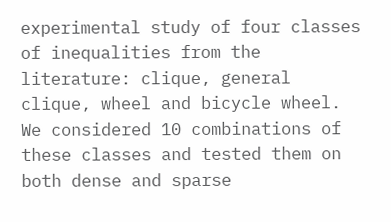experimental study of four classes of inequalities from the literature: clique, general clique, wheel and bicycle wheel. We considered 10 combinations of these classes and tested them on both dense and sparse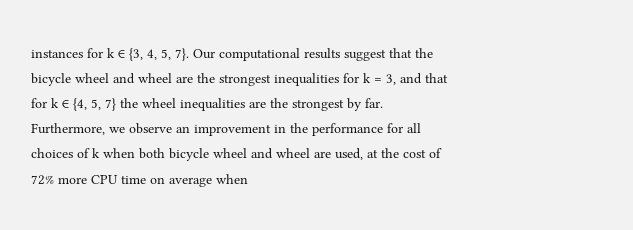instances for k ∈ {3, 4, 5, 7}. Our computational results suggest that the bicycle wheel and wheel are the strongest inequalities for k = 3, and that for k ∈ {4, 5, 7} the wheel inequalities are the strongest by far. Furthermore, we observe an improvement in the performance for all choices of k when both bicycle wheel and wheel are used, at the cost of 72% more CPU time on average when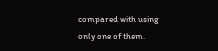compared with using only one of them.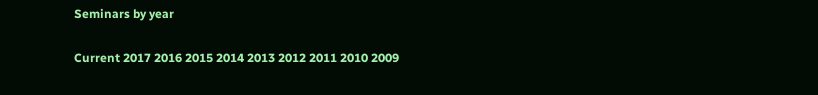Seminars by year

Current 2017 2016 2015 2014 2013 2012 2011 2010 2009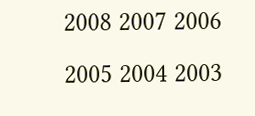2008 2007 2006 2005 2004 2003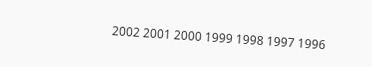2002 2001 2000 1999 1998 1997 1996